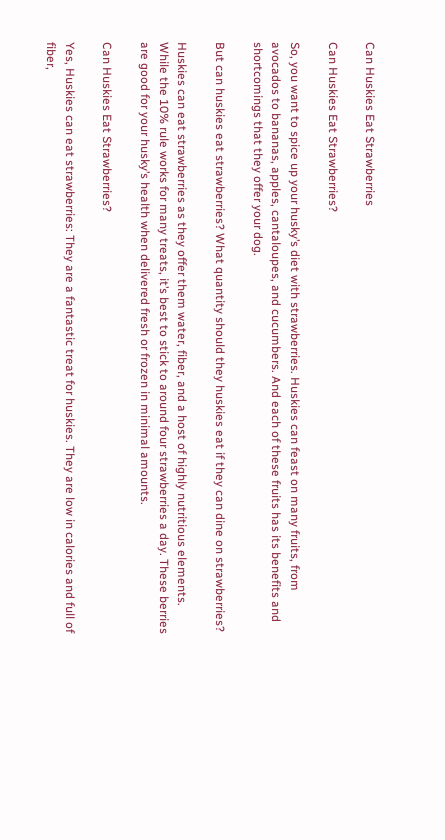Can Huskies Eat Strawberries

Can Huskies Eat Strawberries?

So, you want to spice up your husky’s diet with strawberries. Huskies can feast on many fruits, from avocados to bananas, apples, cantaloupes, and cucumbers. And each of these fruits has its benefits and shortcomings that they offer your dog.

But can huskies eat strawberries? What quantity should they huskies eat if they can dine on strawberries?

Huskies can eat strawberries as they offer them water, fiber, and a host of highly nutritious elements. While the 10% rule works for many treats, it’s best to stick to around four strawberries a day. These berries are good for your husky’s health when delivered fresh or frozen in minimal amounts.

Can Huskies Eat Strawberries?

Yes, Huskies can eat strawberries: They are a fantastic treat for huskies. They are low in calories and full of fiber,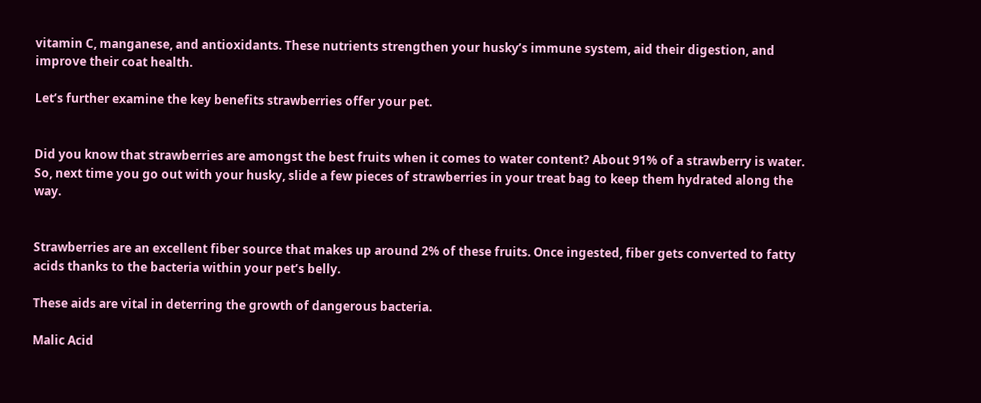vitamin C, manganese, and antioxidants. These nutrients strengthen your husky’s immune system, aid their digestion, and improve their coat health.

Let’s further examine the key benefits strawberries offer your pet.


Did you know that strawberries are amongst the best fruits when it comes to water content? About 91% of a strawberry is water. So, next time you go out with your husky, slide a few pieces of strawberries in your treat bag to keep them hydrated along the way.


Strawberries are an excellent fiber source that makes up around 2% of these fruits. Once ingested, fiber gets converted to fatty acids thanks to the bacteria within your pet’s belly.

These aids are vital in deterring the growth of dangerous bacteria.

Malic Acid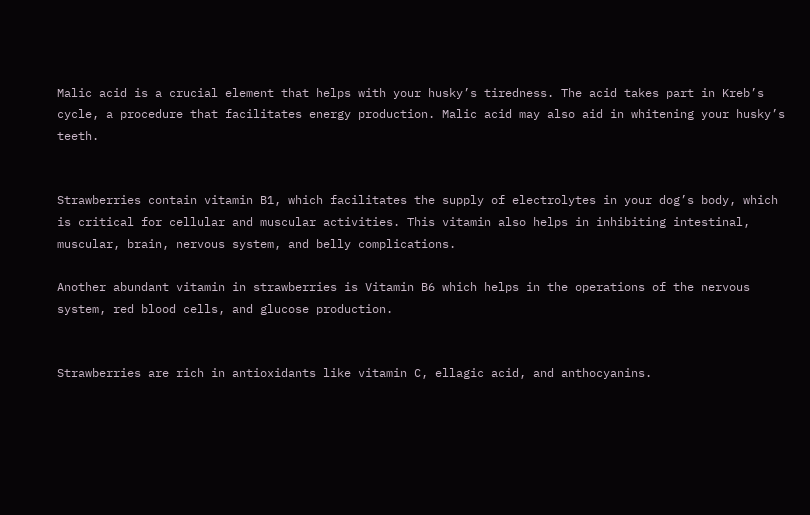Malic acid is a crucial element that helps with your husky’s tiredness. The acid takes part in Kreb’s cycle, a procedure that facilitates energy production. Malic acid may also aid in whitening your husky’s teeth.


Strawberries contain vitamin B1, which facilitates the supply of electrolytes in your dog’s body, which is critical for cellular and muscular activities. This vitamin also helps in inhibiting intestinal, muscular, brain, nervous system, and belly complications.

Another abundant vitamin in strawberries is Vitamin B6 which helps in the operations of the nervous system, red blood cells, and glucose production.


Strawberries are rich in antioxidants like vitamin C, ellagic acid, and anthocyanins.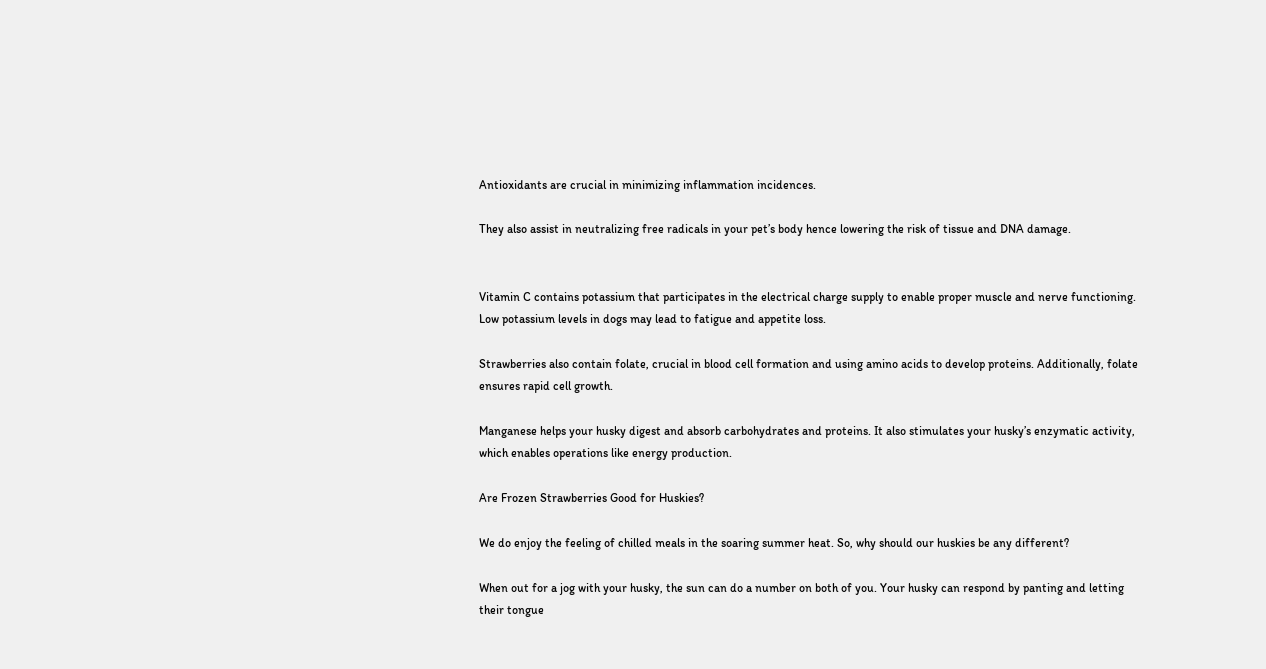Antioxidants are crucial in minimizing inflammation incidences.

They also assist in neutralizing free radicals in your pet’s body hence lowering the risk of tissue and DNA damage.


Vitamin C contains potassium that participates in the electrical charge supply to enable proper muscle and nerve functioning. Low potassium levels in dogs may lead to fatigue and appetite loss.

Strawberries also contain folate, crucial in blood cell formation and using amino acids to develop proteins. Additionally, folate ensures rapid cell growth.

Manganese helps your husky digest and absorb carbohydrates and proteins. It also stimulates your husky’s enzymatic activity, which enables operations like energy production.

Are Frozen Strawberries Good for Huskies?

We do enjoy the feeling of chilled meals in the soaring summer heat. So, why should our huskies be any different?

When out for a jog with your husky, the sun can do a number on both of you. Your husky can respond by panting and letting their tongue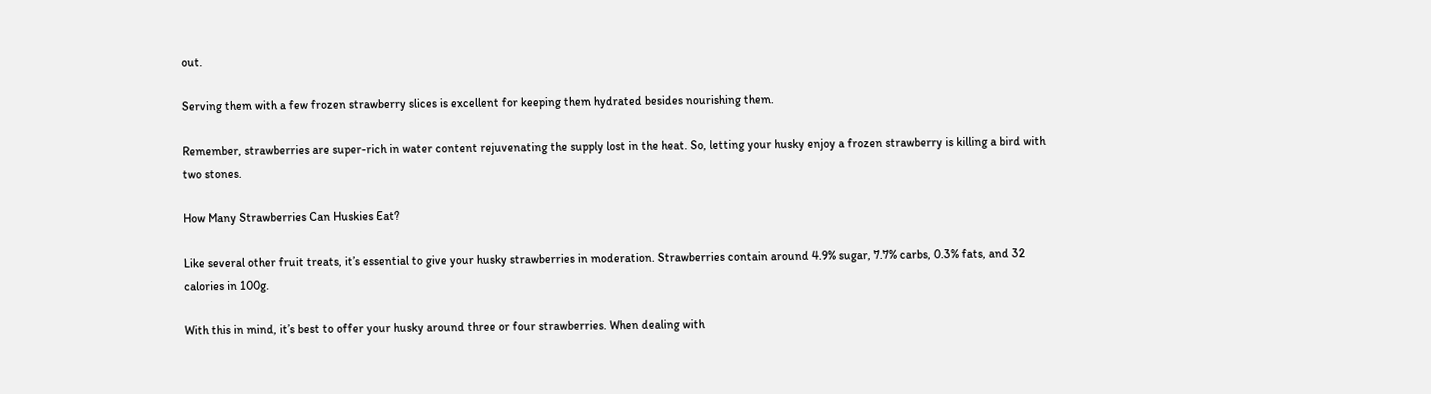out.

Serving them with a few frozen strawberry slices is excellent for keeping them hydrated besides nourishing them.

Remember, strawberries are super-rich in water content rejuvenating the supply lost in the heat. So, letting your husky enjoy a frozen strawberry is killing a bird with two stones.

How Many Strawberries Can Huskies Eat?

Like several other fruit treats, it’s essential to give your husky strawberries in moderation. Strawberries contain around 4.9% sugar, 7.7% carbs, 0.3% fats, and 32 calories in 100g.

With this in mind, it’s best to offer your husky around three or four strawberries. When dealing with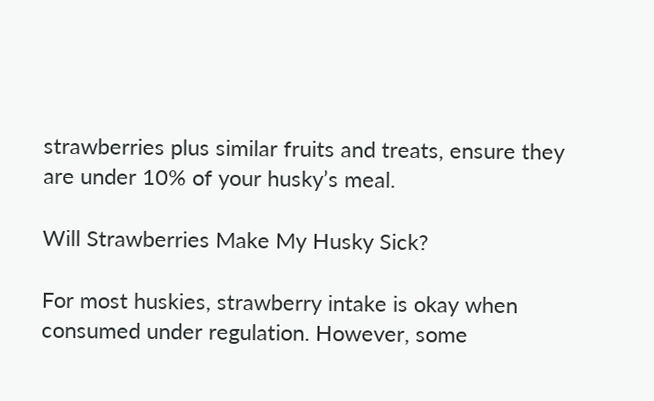strawberries plus similar fruits and treats, ensure they are under 10% of your husky’s meal.

Will Strawberries Make My Husky Sick?

For most huskies, strawberry intake is okay when consumed under regulation. However, some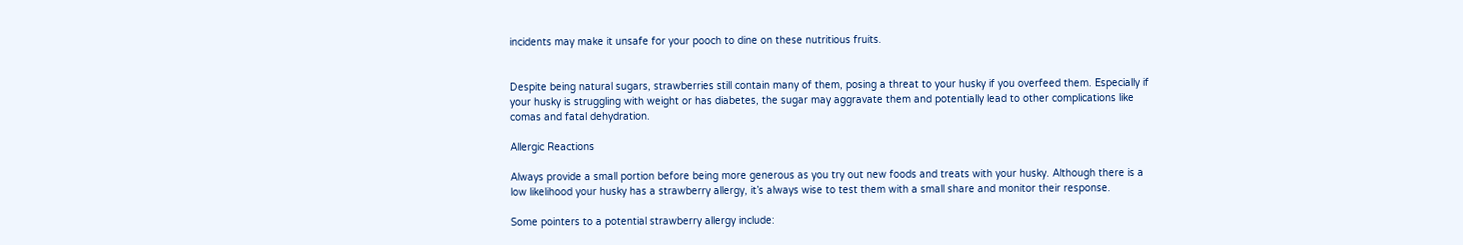incidents may make it unsafe for your pooch to dine on these nutritious fruits.


Despite being natural sugars, strawberries still contain many of them, posing a threat to your husky if you overfeed them. Especially if your husky is struggling with weight or has diabetes, the sugar may aggravate them and potentially lead to other complications like comas and fatal dehydration.

Allergic Reactions

Always provide a small portion before being more generous as you try out new foods and treats with your husky. Although there is a low likelihood your husky has a strawberry allergy, it’s always wise to test them with a small share and monitor their response.

Some pointers to a potential strawberry allergy include: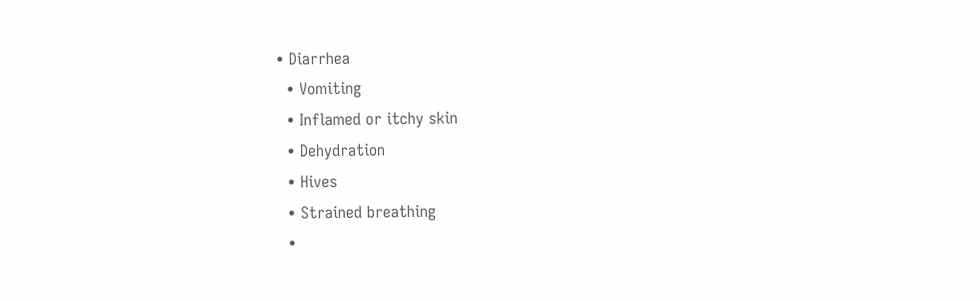• Diarrhea
  • Vomiting
  • Inflamed or itchy skin
  • Dehydration
  • Hives
  • Strained breathing
  •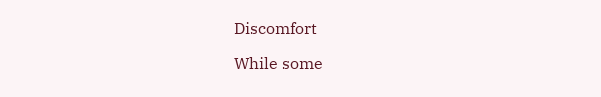Discomfort

While some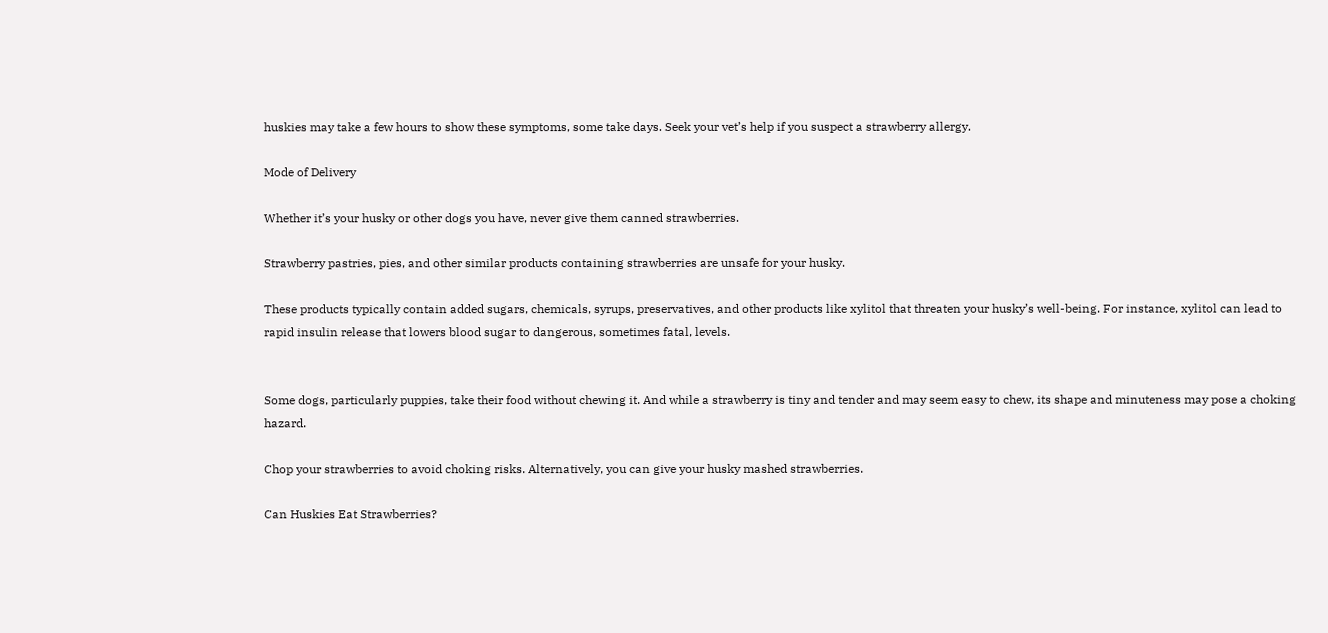huskies may take a few hours to show these symptoms, some take days. Seek your vet’s help if you suspect a strawberry allergy.

Mode of Delivery

Whether it’s your husky or other dogs you have, never give them canned strawberries.

Strawberry pastries, pies, and other similar products containing strawberries are unsafe for your husky.

These products typically contain added sugars, chemicals, syrups, preservatives, and other products like xylitol that threaten your husky’s well-being. For instance, xylitol can lead to rapid insulin release that lowers blood sugar to dangerous, sometimes fatal, levels.


Some dogs, particularly puppies, take their food without chewing it. And while a strawberry is tiny and tender and may seem easy to chew, its shape and minuteness may pose a choking hazard.

Chop your strawberries to avoid choking risks. Alternatively, you can give your husky mashed strawberries.

Can Huskies Eat Strawberries?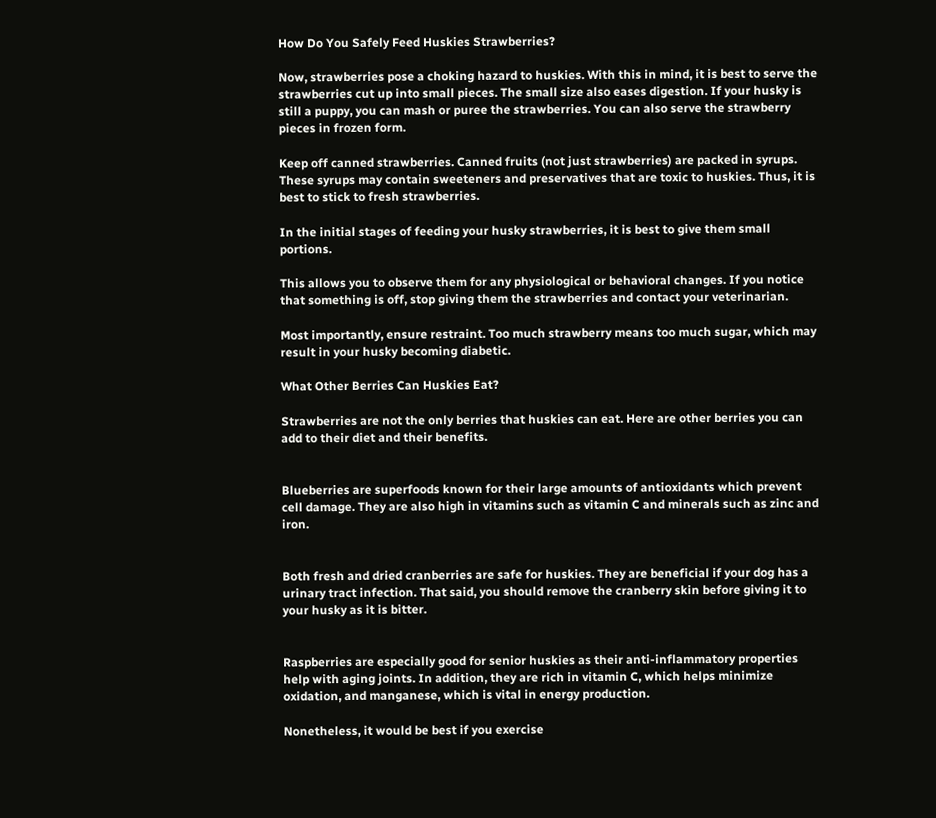How Do You Safely Feed Huskies Strawberries?

Now, strawberries pose a choking hazard to huskies. With this in mind, it is best to serve the strawberries cut up into small pieces. The small size also eases digestion. If your husky is still a puppy, you can mash or puree the strawberries. You can also serve the strawberry pieces in frozen form.

Keep off canned strawberries. Canned fruits (not just strawberries) are packed in syrups. These syrups may contain sweeteners and preservatives that are toxic to huskies. Thus, it is best to stick to fresh strawberries.

In the initial stages of feeding your husky strawberries, it is best to give them small portions.

This allows you to observe them for any physiological or behavioral changes. If you notice that something is off, stop giving them the strawberries and contact your veterinarian.

Most importantly, ensure restraint. Too much strawberry means too much sugar, which may result in your husky becoming diabetic.

What Other Berries Can Huskies Eat?

Strawberries are not the only berries that huskies can eat. Here are other berries you can add to their diet and their benefits.


Blueberries are superfoods known for their large amounts of antioxidants which prevent cell damage. They are also high in vitamins such as vitamin C and minerals such as zinc and iron.


Both fresh and dried cranberries are safe for huskies. They are beneficial if your dog has a urinary tract infection. That said, you should remove the cranberry skin before giving it to your husky as it is bitter.


Raspberries are especially good for senior huskies as their anti-inflammatory properties help with aging joints. In addition, they are rich in vitamin C, which helps minimize oxidation, and manganese, which is vital in energy production.

Nonetheless, it would be best if you exercise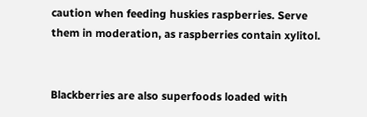caution when feeding huskies raspberries. Serve them in moderation, as raspberries contain xylitol.


Blackberries are also superfoods loaded with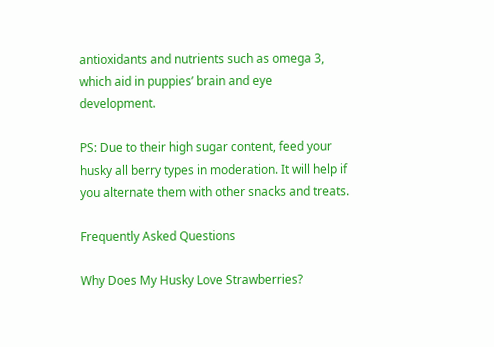antioxidants and nutrients such as omega 3, which aid in puppies’ brain and eye development.

PS: Due to their high sugar content, feed your husky all berry types in moderation. It will help if you alternate them with other snacks and treats.

Frequently Asked Questions

Why Does My Husky Love Strawberries?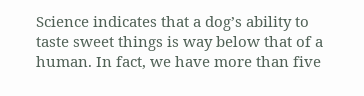Science indicates that a dog’s ability to taste sweet things is way below that of a human. In fact, we have more than five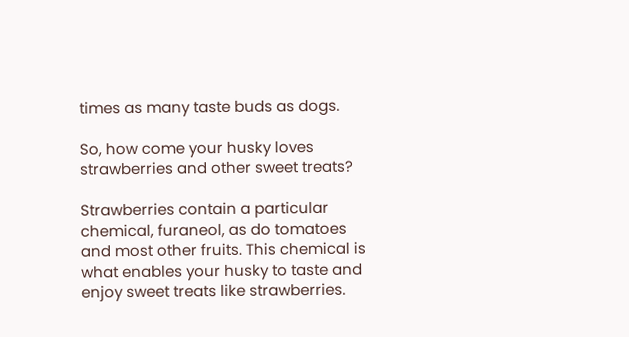times as many taste buds as dogs.

So, how come your husky loves strawberries and other sweet treats?

Strawberries contain a particular chemical, furaneol, as do tomatoes and most other fruits. This chemical is what enables your husky to taste and enjoy sweet treats like strawberries.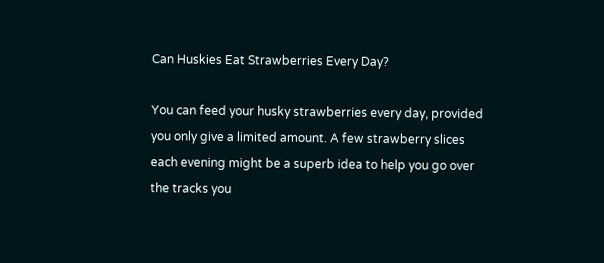Can Huskies Eat Strawberries Every Day?

You can feed your husky strawberries every day, provided you only give a limited amount. A few strawberry slices each evening might be a superb idea to help you go over the tracks you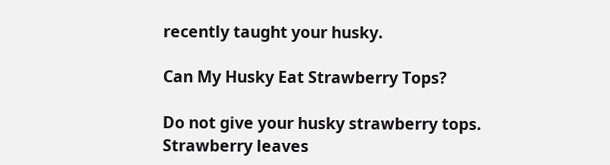recently taught your husky.

Can My Husky Eat Strawberry Tops?

Do not give your husky strawberry tops. Strawberry leaves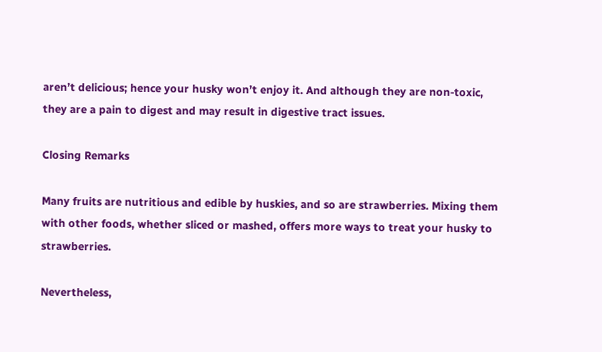aren’t delicious; hence your husky won’t enjoy it. And although they are non-toxic, they are a pain to digest and may result in digestive tract issues.

Closing Remarks

Many fruits are nutritious and edible by huskies, and so are strawberries. Mixing them with other foods, whether sliced or mashed, offers more ways to treat your husky to strawberries.

Nevertheless,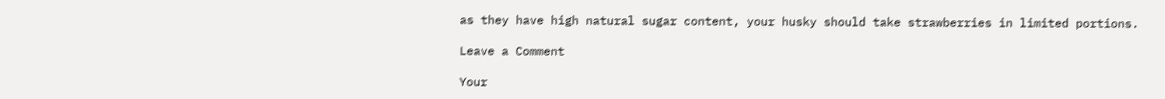as they have high natural sugar content, your husky should take strawberries in limited portions.

Leave a Comment

Your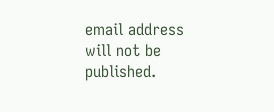email address will not be published.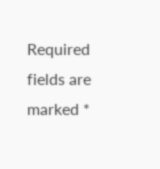Required fields are marked *